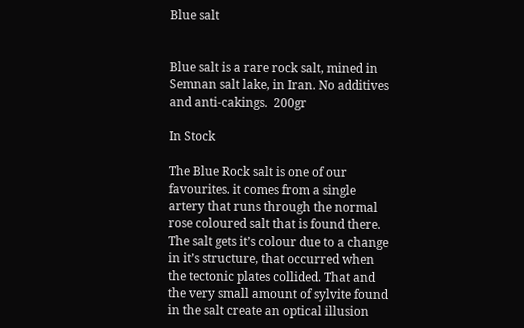Blue salt


Blue salt is a rare rock salt, mined in Semnan salt lake, in Iran. No additives and anti-cakings.  200gr

In Stock

The Blue Rock salt is one of our favourites. it comes from a single artery that runs through the normal rose coloured salt that is found there. The salt gets it’s colour due to a change in it’s structure, that occurred when the tectonic plates collided. That and the very small amount of sylvite found in the salt create an optical illusion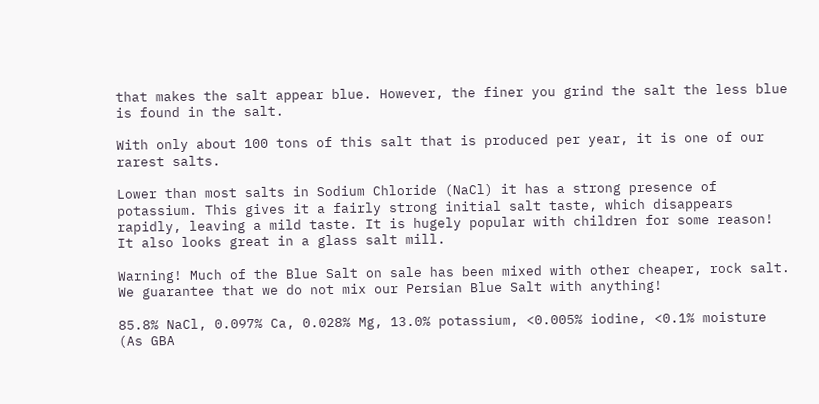that makes the salt appear blue. However, the finer you grind the salt the less blue is found in the salt.

With only about 100 tons of this salt that is produced per year, it is one of our rarest salts.

Lower than most salts in Sodium Chloride (NaCl) it has a strong presence of potassium. This gives it a fairly strong initial salt taste, which disappears rapidly, leaving a mild taste. It is hugely popular with children for some reason! It also looks great in a glass salt mill.

Warning! Much of the Blue Salt on sale has been mixed with other cheaper, rock salt. We guarantee that we do not mix our Persian Blue Salt with anything!

85.8% NaCl, 0.097% Ca, 0.028% Mg, 13.0% potassium, <0.005% iodine, <0.1% moisture
(As GBA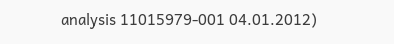analysis 11015979-001 04.01.2012)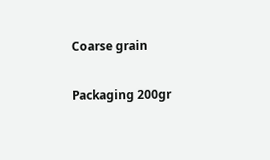Coarse grain

Packaging 200gr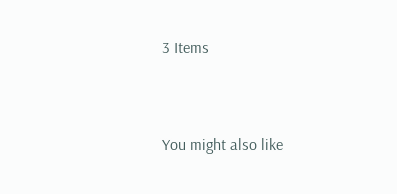3 Items


You might also like